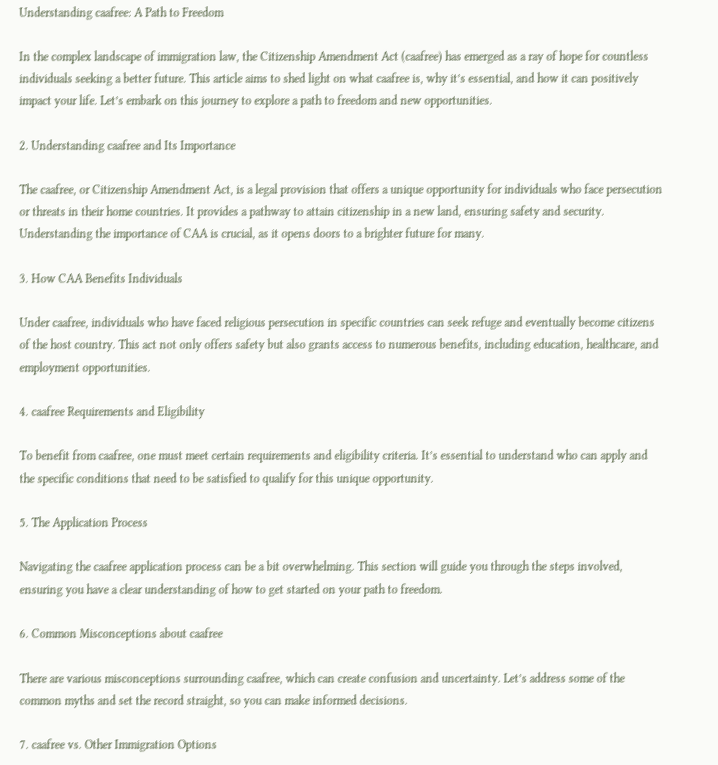Understanding caafree: A Path to Freedom

In the complex landscape of immigration law, the Citizenship Amendment Act (caafree) has emerged as a ray of hope for countless individuals seeking a better future. This article aims to shed light on what caafree is, why it’s essential, and how it can positively impact your life. Let’s embark on this journey to explore a path to freedom and new opportunities.

2. Understanding caafree and Its Importance

The caafree, or Citizenship Amendment Act, is a legal provision that offers a unique opportunity for individuals who face persecution or threats in their home countries. It provides a pathway to attain citizenship in a new land, ensuring safety and security. Understanding the importance of CAA is crucial, as it opens doors to a brighter future for many.

3. How CAA Benefits Individuals

Under caafree, individuals who have faced religious persecution in specific countries can seek refuge and eventually become citizens of the host country. This act not only offers safety but also grants access to numerous benefits, including education, healthcare, and employment opportunities.

4. caafree Requirements and Eligibility

To benefit from caafree, one must meet certain requirements and eligibility criteria. It’s essential to understand who can apply and the specific conditions that need to be satisfied to qualify for this unique opportunity.

5. The Application Process

Navigating the caafree application process can be a bit overwhelming. This section will guide you through the steps involved, ensuring you have a clear understanding of how to get started on your path to freedom.

6. Common Misconceptions about caafree

There are various misconceptions surrounding caafree, which can create confusion and uncertainty. Let’s address some of the common myths and set the record straight, so you can make informed decisions.

7. caafree vs. Other Immigration Options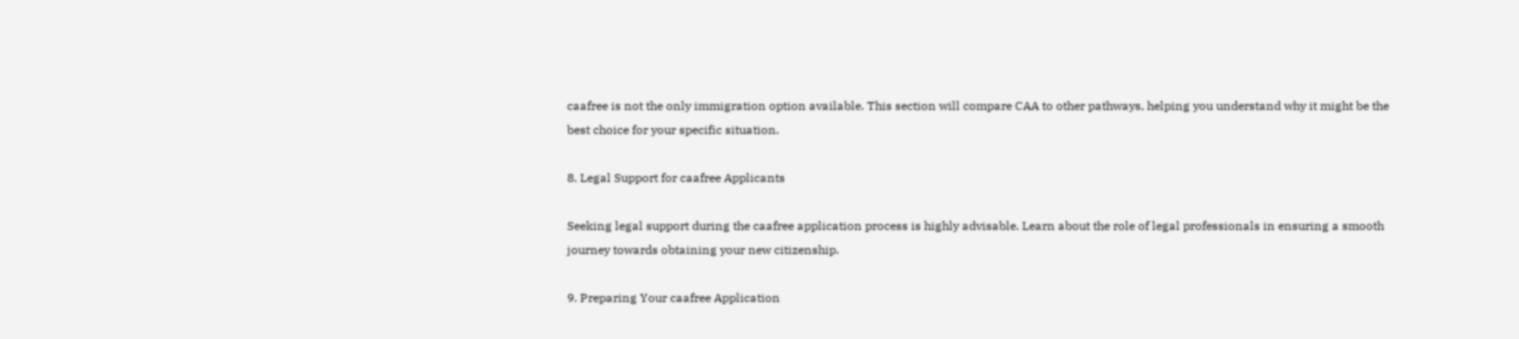caafree is not the only immigration option available. This section will compare CAA to other pathways, helping you understand why it might be the best choice for your specific situation.

8. Legal Support for caafree Applicants

Seeking legal support during the caafree application process is highly advisable. Learn about the role of legal professionals in ensuring a smooth journey towards obtaining your new citizenship.

9. Preparing Your caafree Application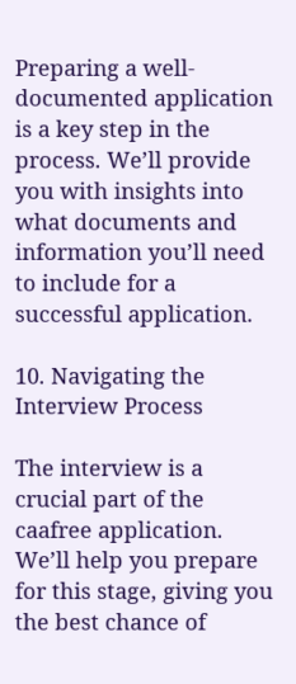Preparing a well-documented application is a key step in the process. We’ll provide you with insights into what documents and information you’ll need to include for a successful application.

10. Navigating the Interview Process

The interview is a crucial part of the caafree application. We’ll help you prepare for this stage, giving you the best chance of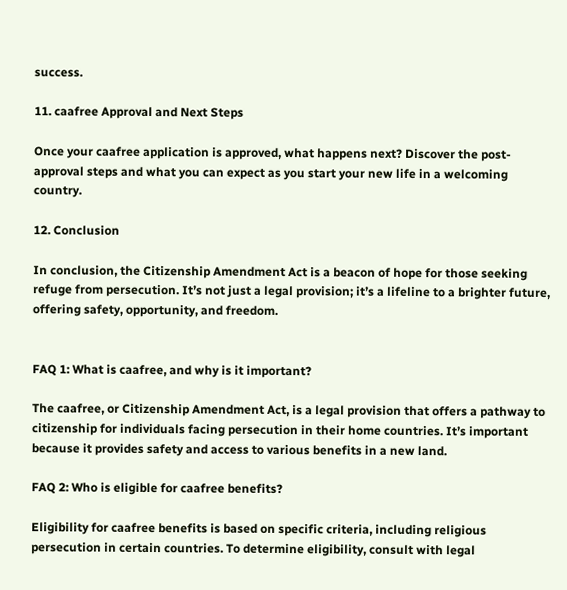success.

11. caafree Approval and Next Steps

Once your caafree application is approved, what happens next? Discover the post-approval steps and what you can expect as you start your new life in a welcoming country.

12. Conclusion

In conclusion, the Citizenship Amendment Act is a beacon of hope for those seeking refuge from persecution. It’s not just a legal provision; it’s a lifeline to a brighter future, offering safety, opportunity, and freedom.


FAQ 1: What is caafree, and why is it important?

The caafree, or Citizenship Amendment Act, is a legal provision that offers a pathway to citizenship for individuals facing persecution in their home countries. It’s important because it provides safety and access to various benefits in a new land.

FAQ 2: Who is eligible for caafree benefits?

Eligibility for caafree benefits is based on specific criteria, including religious persecution in certain countries. To determine eligibility, consult with legal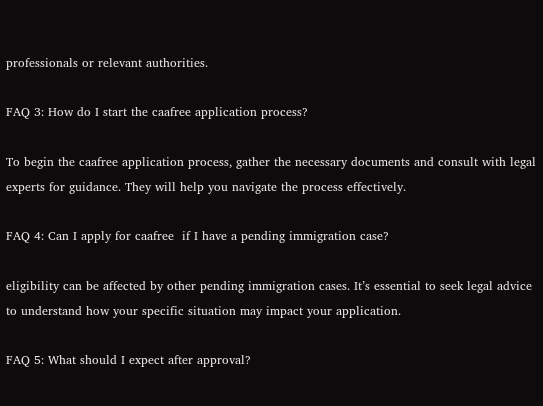professionals or relevant authorities.

FAQ 3: How do I start the caafree application process?

To begin the caafree application process, gather the necessary documents and consult with legal experts for guidance. They will help you navigate the process effectively.

FAQ 4: Can I apply for caafree  if I have a pending immigration case?

eligibility can be affected by other pending immigration cases. It’s essential to seek legal advice to understand how your specific situation may impact your application.

FAQ 5: What should I expect after approval?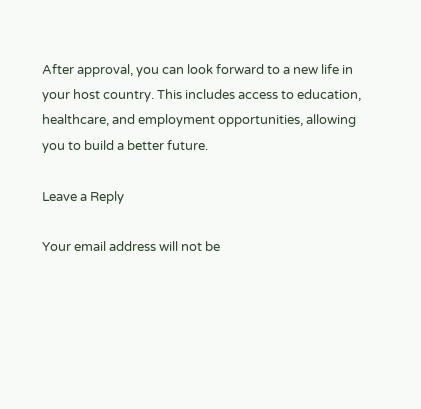After approval, you can look forward to a new life in your host country. This includes access to education, healthcare, and employment opportunities, allowing you to build a better future.

Leave a Reply

Your email address will not be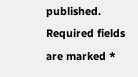published. Required fields are marked *